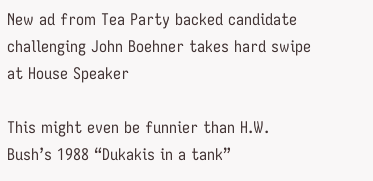New ad from Tea Party backed candidate challenging John Boehner takes hard swipe at House Speaker

This might even be funnier than H.W. Bush’s 1988 “Dukakis in a tank”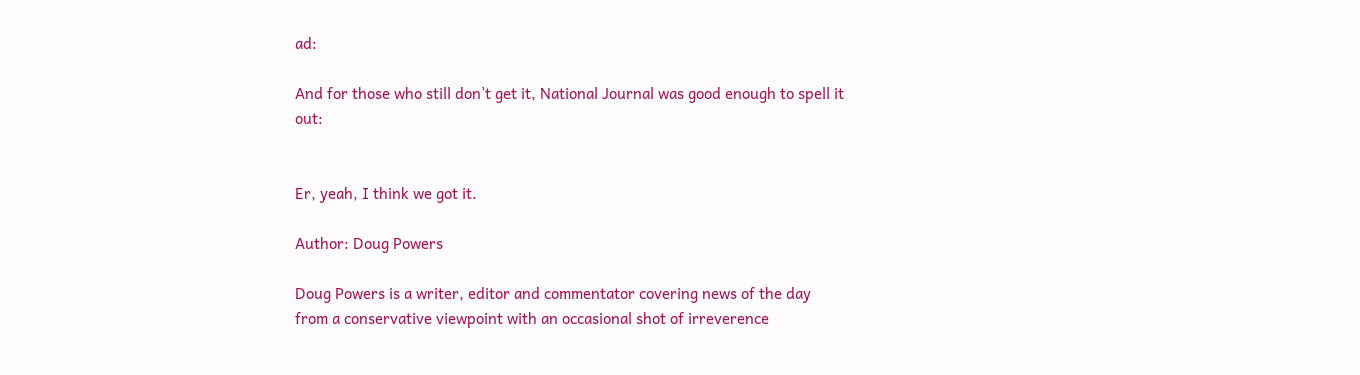ad:

And for those who still don’t get it, National Journal was good enough to spell it out:


Er, yeah, I think we got it.

Author: Doug Powers

Doug Powers is a writer, editor and commentator covering news of the day from a conservative viewpoint with an occasional shot of irreverence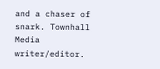and a chaser of snark. Townhall Media writer/editor.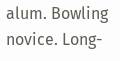alum. Bowling novice. Long-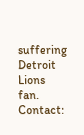suffering Detroit Lions fan. Contact: